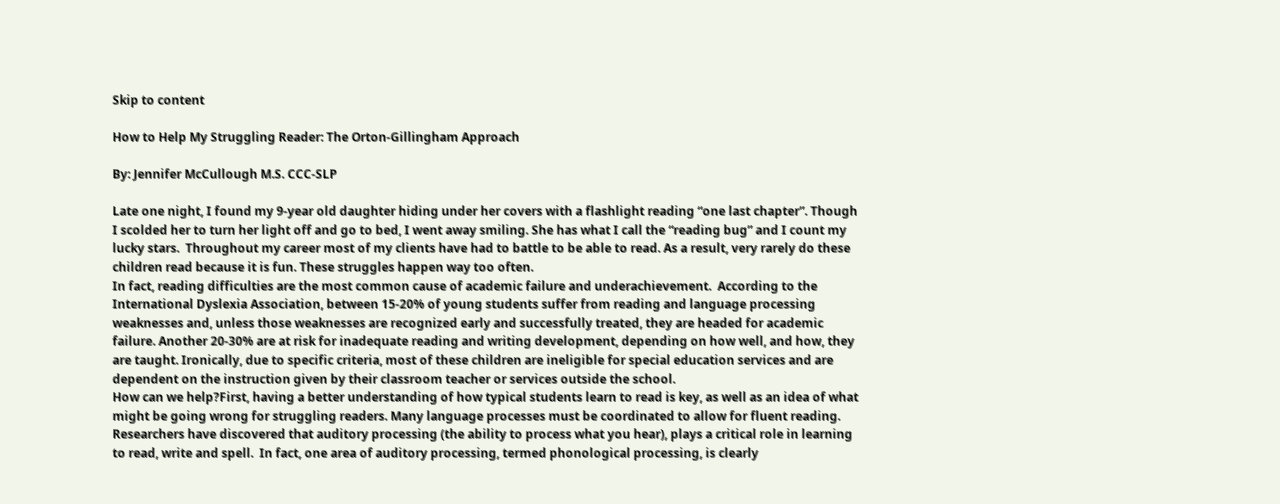Skip to content

How to Help My Struggling Reader: The Orton-Gillingham Approach

By: Jennifer McCullough M.S. CCC-SLP

Late one night, I found my 9-year old daughter hiding under her covers with a flashlight reading “one last chapter”. Though I scolded her to turn her light off and go to bed, I went away smiling. She has what I call the “reading bug” and I count my lucky stars.  Throughout my career most of my clients have had to battle to be able to read. As a result, very rarely do these children read because it is fun. These struggles happen way too often.
In fact, reading difficulties are the most common cause of academic failure and underachievement.  According to the International Dyslexia Association, between 15-20% of young students suffer from reading and language processing weaknesses and, unless those weaknesses are recognized early and successfully treated, they are headed for academic failure. Another 20-30% are at risk for inadequate reading and writing development, depending on how well, and how, they are taught. Ironically, due to specific criteria, most of these children are ineligible for special education services and are dependent on the instruction given by their classroom teacher or services outside the school.
How can we help?First, having a better understanding of how typical students learn to read is key, as well as an idea of what might be going wrong for struggling readers. Many language processes must be coordinated to allow for fluent reading. Researchers have discovered that auditory processing (the ability to process what you hear), plays a critical role in learning to read, write and spell.  In fact, one area of auditory processing, termed phonological processing, is clearly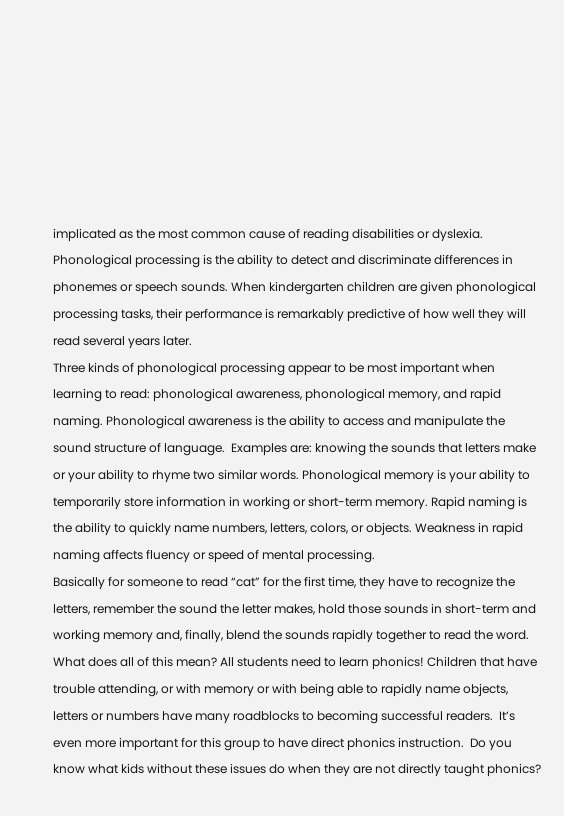implicated as the most common cause of reading disabilities or dyslexia.  Phonological processing is the ability to detect and discriminate differences in phonemes or speech sounds. When kindergarten children are given phonological processing tasks, their performance is remarkably predictive of how well they will read several years later.
Three kinds of phonological processing appear to be most important when learning to read: phonological awareness, phonological memory, and rapid naming. Phonological awareness is the ability to access and manipulate the sound structure of language.  Examples are: knowing the sounds that letters make or your ability to rhyme two similar words. Phonological memory is your ability to temporarily store information in working or short-term memory. Rapid naming is the ability to quickly name numbers, letters, colors, or objects. Weakness in rapid naming affects fluency or speed of mental processing.
Basically for someone to read “cat” for the first time, they have to recognize the letters, remember the sound the letter makes, hold those sounds in short-term and working memory and, finally, blend the sounds rapidly together to read the word.
What does all of this mean? All students need to learn phonics! Children that have trouble attending, or with memory or with being able to rapidly name objects, letters or numbers have many roadblocks to becoming successful readers.  It’s even more important for this group to have direct phonics instruction.  Do you know what kids without these issues do when they are not directly taught phonics?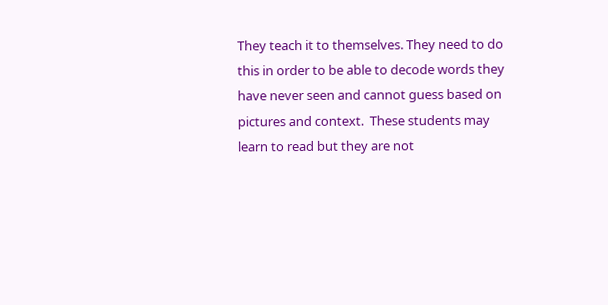They teach it to themselves. They need to do this in order to be able to decode words they have never seen and cannot guess based on pictures and context.  These students may learn to read but they are not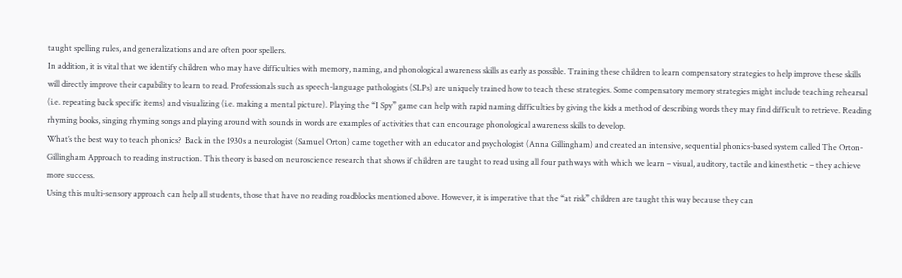taught spelling rules, and generalizations and are often poor spellers.
In addition, it is vital that we identify children who may have difficulties with memory, naming, and phonological awareness skills as early as possible. Training these children to learn compensatory strategies to help improve these skills will directly improve their capability to learn to read. Professionals such as speech-language pathologists (SLPs) are uniquely trained how to teach these strategies. Some compensatory memory strategies might include teaching rehearsal (i.e. repeating back specific items) and visualizing (i.e. making a mental picture). Playing the “I Spy” game can help with rapid naming difficulties by giving the kids a method of describing words they may find difficult to retrieve. Reading rhyming books, singing rhyming songs and playing around with sounds in words are examples of activities that can encourage phonological awareness skills to develop.
What’s the best way to teach phonics?  Back in the 1930s a neurologist (Samuel Orton) came together with an educator and psychologist (Anna Gillingham) and created an intensive, sequential phonics-based system called The Orton-Gillingham Approach to reading instruction. This theory is based on neuroscience research that shows if children are taught to read using all four pathways with which we learn – visual, auditory, tactile and kinesthetic – they achieve more success.
Using this multi-sensory approach can help all students, those that have no reading roadblocks mentioned above. However, it is imperative that the “at risk” children are taught this way because they can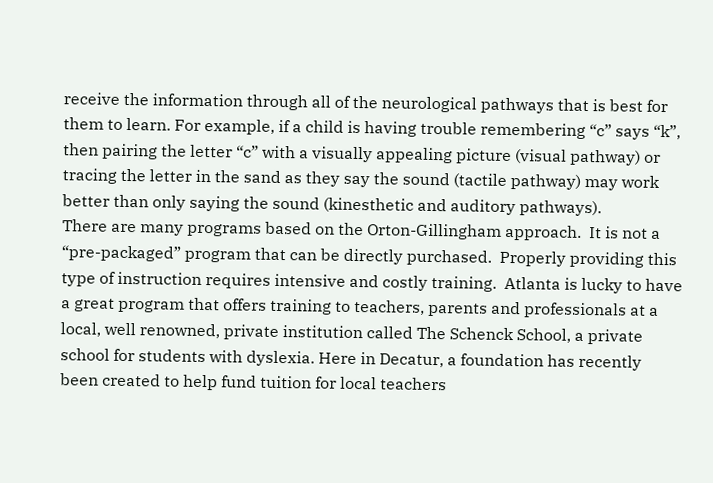receive the information through all of the neurological pathways that is best for them to learn. For example, if a child is having trouble remembering “c” says “k”, then pairing the letter “c” with a visually appealing picture (visual pathway) or tracing the letter in the sand as they say the sound (tactile pathway) may work better than only saying the sound (kinesthetic and auditory pathways).
There are many programs based on the Orton-Gillingham approach.  It is not a “pre-packaged” program that can be directly purchased.  Properly providing this type of instruction requires intensive and costly training.  Atlanta is lucky to have a great program that offers training to teachers, parents and professionals at a local, well renowned, private institution called The Schenck School, a private school for students with dyslexia. Here in Decatur, a foundation has recently been created to help fund tuition for local teachers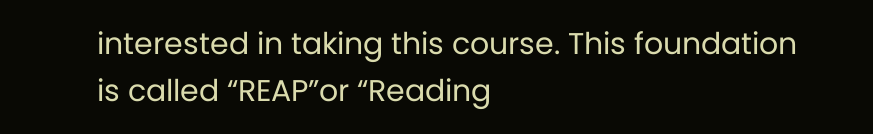interested in taking this course. This foundation is called “REAP”or “Reading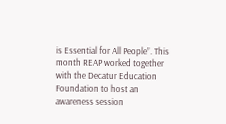is Essential for All People”. This month REAP worked together with the Decatur Education Foundation to host an awareness session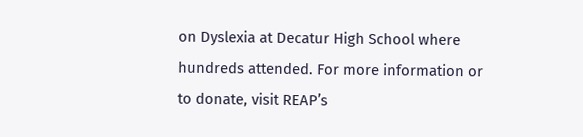on Dyslexia at Decatur High School where hundreds attended. For more information or to donate, visit REAP’s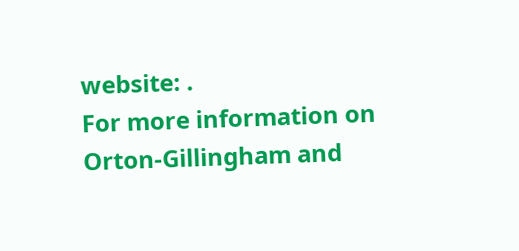website: .
For more information on Orton-Gillingham and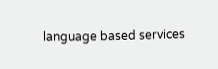language based services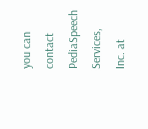you can contact PediaSpeech Services, Inc. at